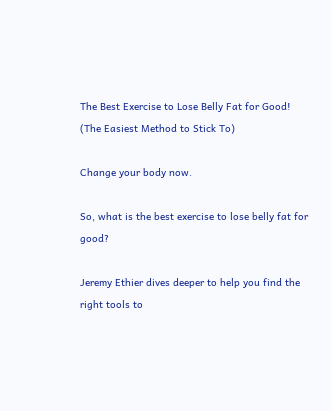The Best Exercise to Lose Belly Fat for Good! (The Easiest Method to Stick To)

Change your body now.

So, what is the best exercise to lose belly fat for good?

Jeremy Ethier dives deeper to help you find the right tools to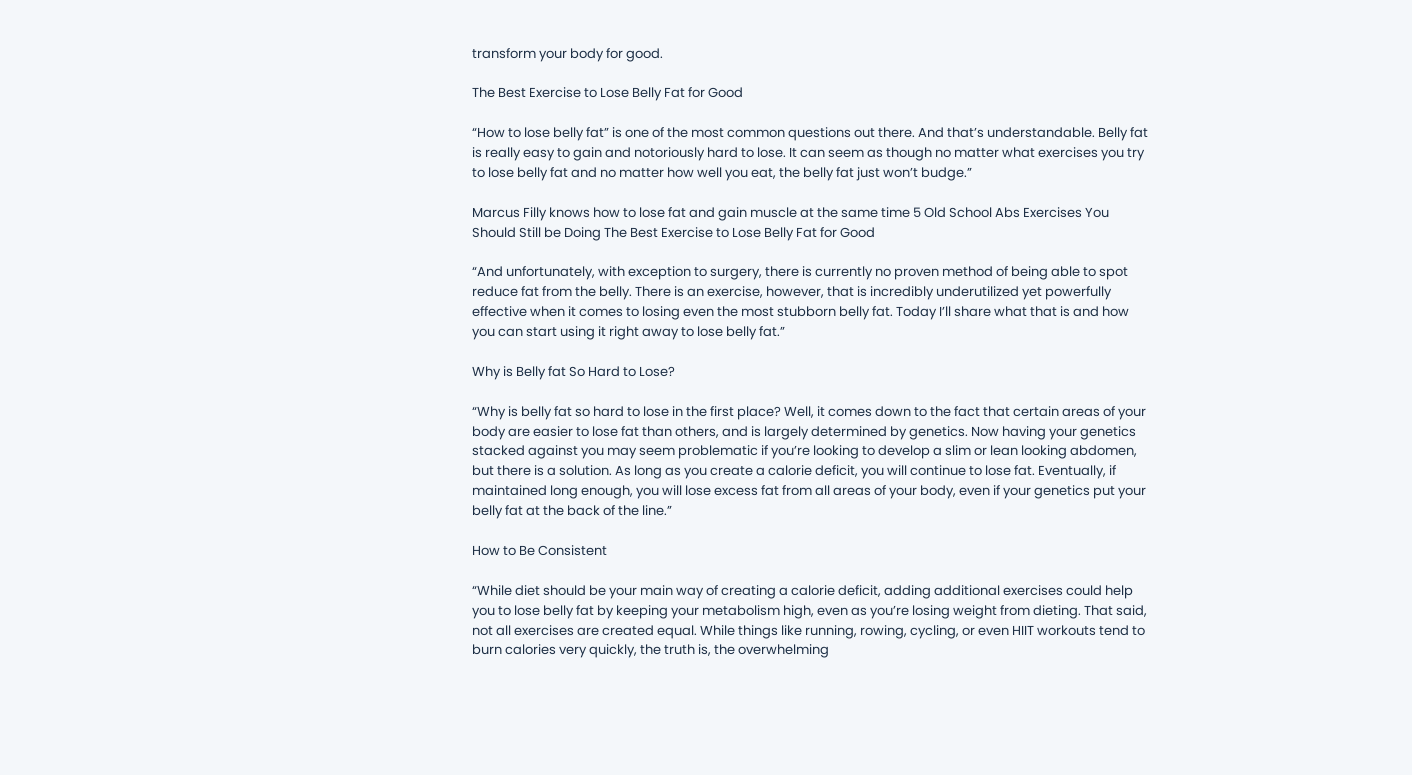transform your body for good.

The Best Exercise to Lose Belly Fat for Good

“How to lose belly fat” is one of the most common questions out there. And that’s understandable. Belly fat is really easy to gain and notoriously hard to lose. It can seem as though no matter what exercises you try to lose belly fat and no matter how well you eat, the belly fat just won’t budge.”

Marcus Filly knows how to lose fat and gain muscle at the same time 5 Old School Abs Exercises You Should Still be Doing The Best Exercise to Lose Belly Fat for Good

“And unfortunately, with exception to surgery, there is currently no proven method of being able to spot reduce fat from the belly. There is an exercise, however, that is incredibly underutilized yet powerfully effective when it comes to losing even the most stubborn belly fat. Today I’ll share what that is and how you can start using it right away to lose belly fat.”

Why is Belly fat So Hard to Lose?

“Why is belly fat so hard to lose in the first place? Well, it comes down to the fact that certain areas of your body are easier to lose fat than others, and is largely determined by genetics. Now having your genetics stacked against you may seem problematic if you’re looking to develop a slim or lean looking abdomen, but there is a solution. As long as you create a calorie deficit, you will continue to lose fat. Eventually, if maintained long enough, you will lose excess fat from all areas of your body, even if your genetics put your belly fat at the back of the line.”

How to Be Consistent

“While diet should be your main way of creating a calorie deficit, adding additional exercises could help you to lose belly fat by keeping your metabolism high, even as you’re losing weight from dieting. That said, not all exercises are created equal. While things like running, rowing, cycling, or even HIIT workouts tend to burn calories very quickly, the truth is, the overwhelming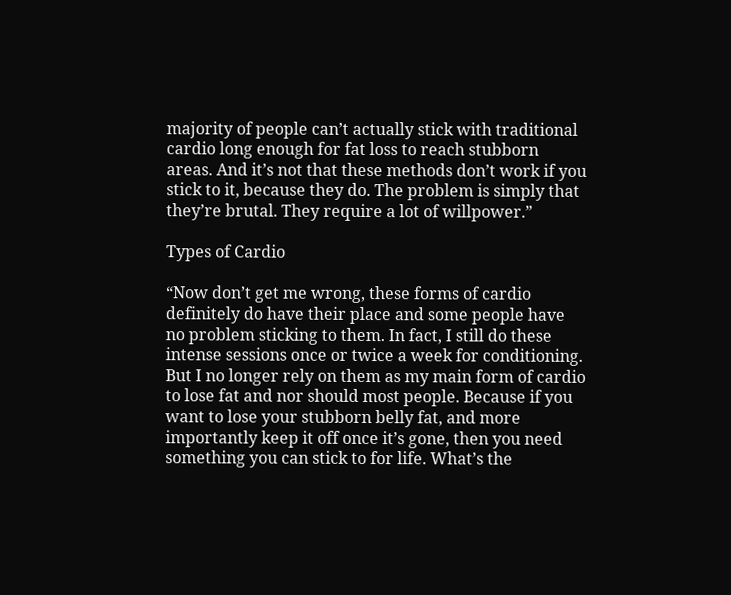majority of people can’t actually stick with traditional cardio long enough for fat loss to reach stubborn areas. And it’s not that these methods don’t work if you stick to it, because they do. The problem is simply that they’re brutal. They require a lot of willpower.”

Types of Cardio

“Now don’t get me wrong, these forms of cardio definitely do have their place and some people have no problem sticking to them. In fact, I still do these intense sessions once or twice a week for conditioning. But I no longer rely on them as my main form of cardio to lose fat and nor should most people. Because if you want to lose your stubborn belly fat, and more importantly keep it off once it’s gone, then you need something you can stick to for life. What’s the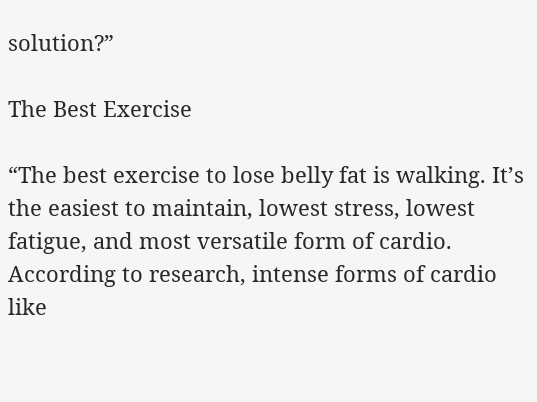solution?”

The Best Exercise

“The best exercise to lose belly fat is walking. It’s the easiest to maintain, lowest stress, lowest fatigue, and most versatile form of cardio. According to research, intense forms of cardio like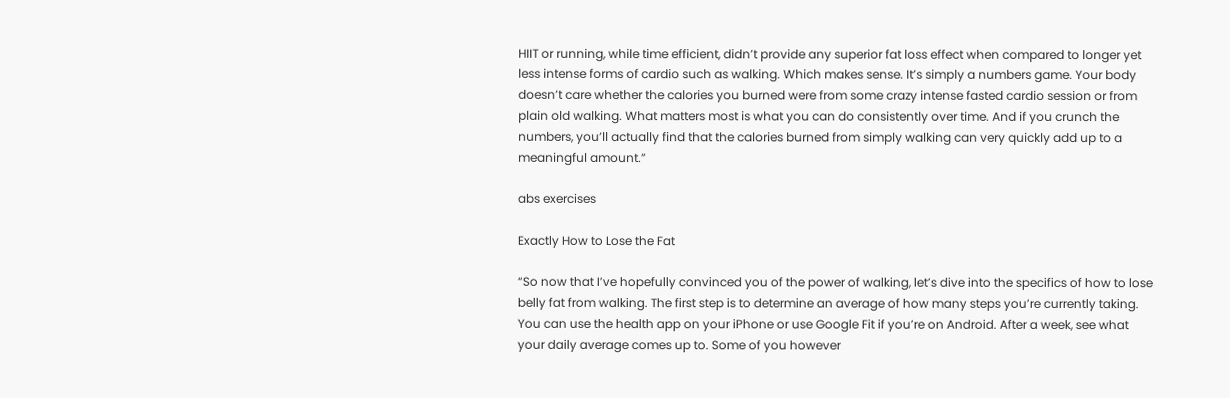HIIT or running, while time efficient, didn’t provide any superior fat loss effect when compared to longer yet less intense forms of cardio such as walking. Which makes sense. It’s simply a numbers game. Your body doesn’t care whether the calories you burned were from some crazy intense fasted cardio session or from plain old walking. What matters most is what you can do consistently over time. And if you crunch the numbers, you’ll actually find that the calories burned from simply walking can very quickly add up to a meaningful amount.”

abs exercises

Exactly How to Lose the Fat

“So now that I’ve hopefully convinced you of the power of walking, let’s dive into the specifics of how to lose belly fat from walking. The first step is to determine an average of how many steps you’re currently taking. You can use the health app on your iPhone or use Google Fit if you’re on Android. After a week, see what your daily average comes up to. Some of you however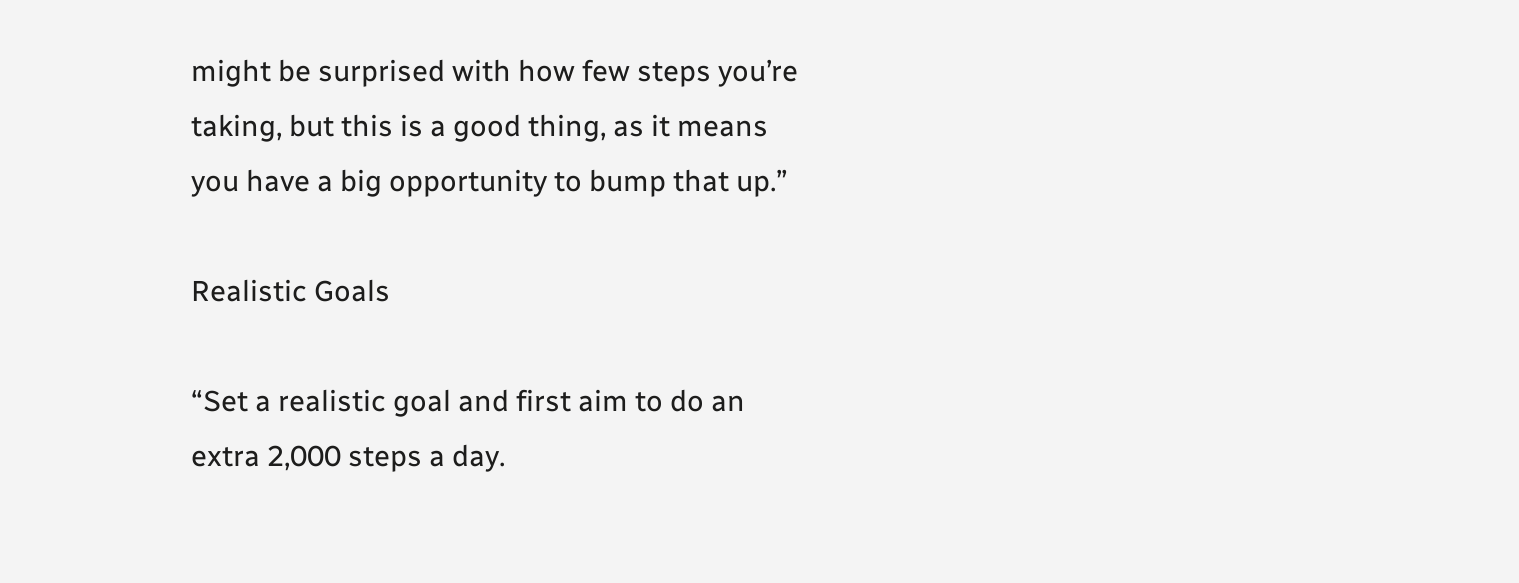might be surprised with how few steps you’re taking, but this is a good thing, as it means you have a big opportunity to bump that up.”

Realistic Goals

“Set a realistic goal and first aim to do an extra 2,000 steps a day.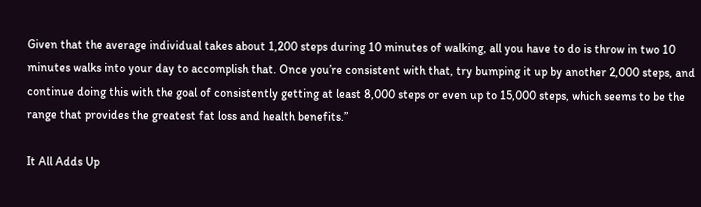Given that the average individual takes about 1,200 steps during 10 minutes of walking, all you have to do is throw in two 10 minutes walks into your day to accomplish that. Once you’re consistent with that, try bumping it up by another 2,000 steps, and continue doing this with the goal of consistently getting at least 8,000 steps or even up to 15,000 steps, which seems to be the range that provides the greatest fat loss and health benefits.”

It All Adds Up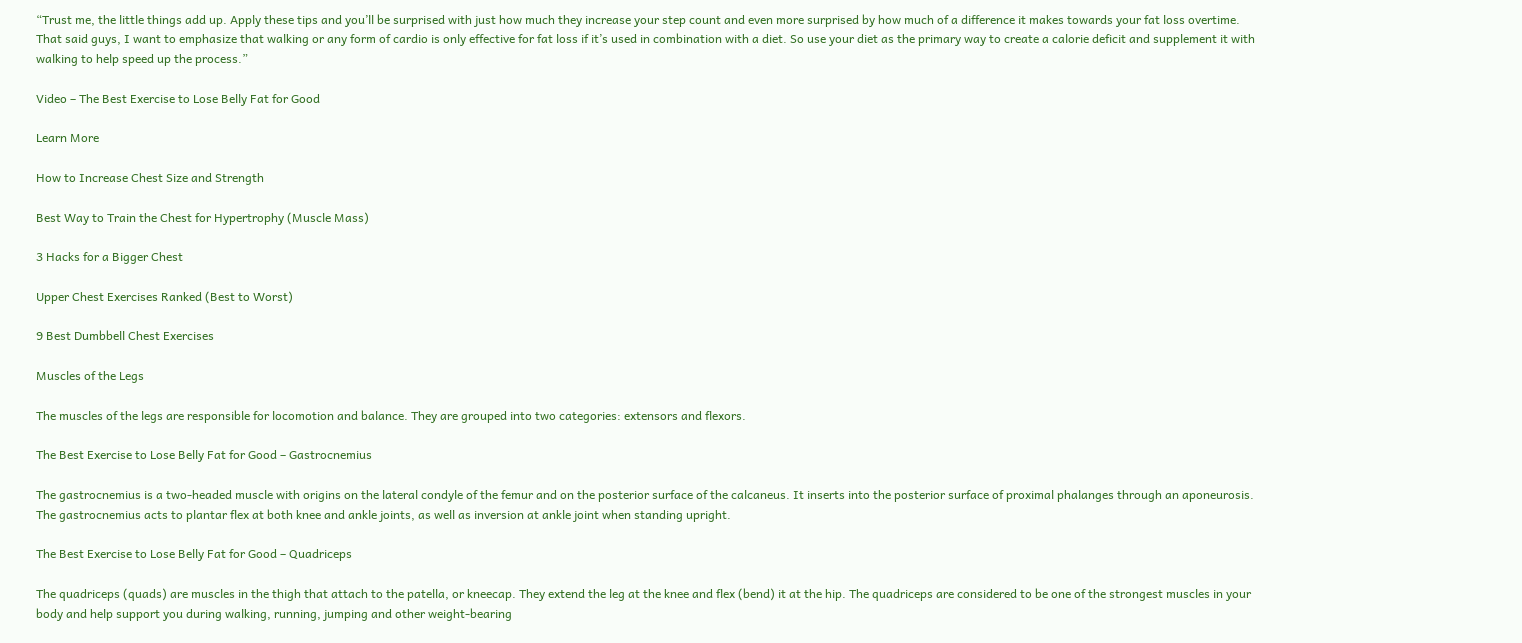“Trust me, the little things add up. Apply these tips and you’ll be surprised with just how much they increase your step count and even more surprised by how much of a difference it makes towards your fat loss overtime. That said guys, I want to emphasize that walking or any form of cardio is only effective for fat loss if it’s used in combination with a diet. So use your diet as the primary way to create a calorie deficit and supplement it with walking to help speed up the process.”

Video – The Best Exercise to Lose Belly Fat for Good

Learn More

How to Increase Chest Size and Strength

Best Way to Train the Chest for Hypertrophy (Muscle Mass)

3 Hacks for a Bigger Chest

Upper Chest Exercises Ranked (Best to Worst)

9 Best Dumbbell Chest Exercises

Muscles of the Legs

The muscles of the legs are responsible for locomotion and balance. They are grouped into two categories: extensors and flexors.

The Best Exercise to Lose Belly Fat for Good – Gastrocnemius

The gastrocnemius is a two-headed muscle with origins on the lateral condyle of the femur and on the posterior surface of the calcaneus. It inserts into the posterior surface of proximal phalanges through an aponeurosis. The gastrocnemius acts to plantar flex at both knee and ankle joints, as well as inversion at ankle joint when standing upright.

The Best Exercise to Lose Belly Fat for Good – Quadriceps

The quadriceps (quads) are muscles in the thigh that attach to the patella, or kneecap. They extend the leg at the knee and flex (bend) it at the hip. The quadriceps are considered to be one of the strongest muscles in your body and help support you during walking, running, jumping and other weight-bearing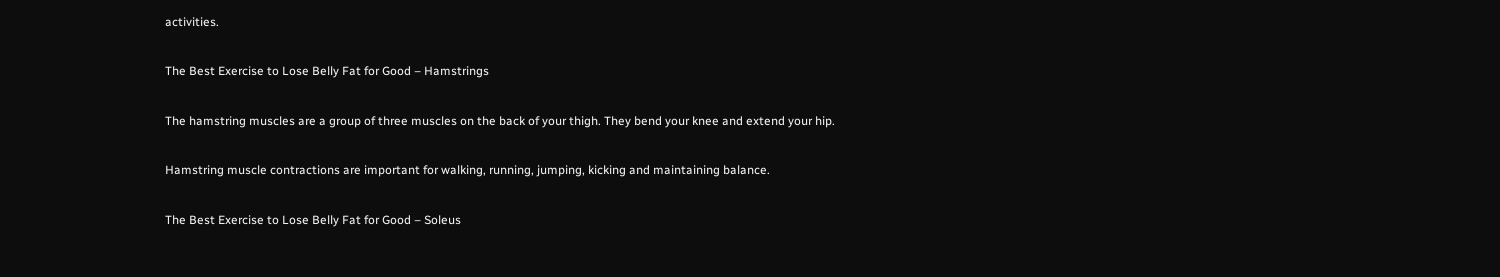activities.

The Best Exercise to Lose Belly Fat for Good – Hamstrings

The hamstring muscles are a group of three muscles on the back of your thigh. They bend your knee and extend your hip.

Hamstring muscle contractions are important for walking, running, jumping, kicking and maintaining balance.

The Best Exercise to Lose Belly Fat for Good – Soleus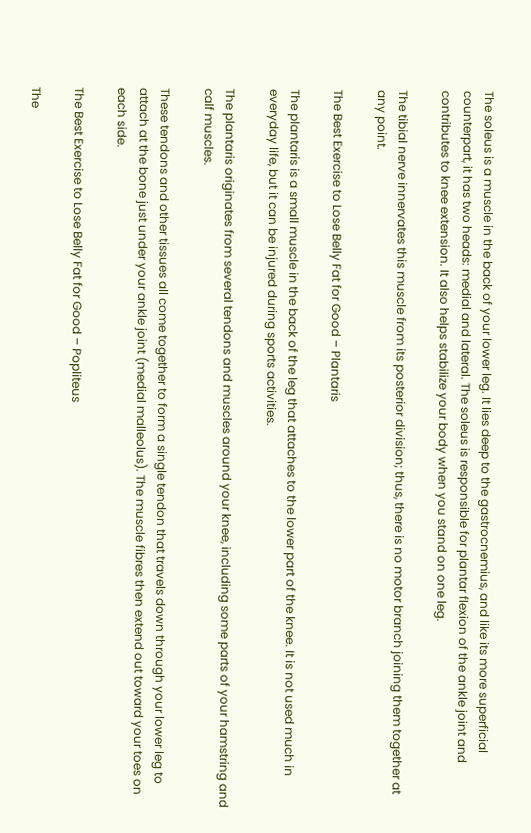The soleus is a muscle in the back of your lower leg. It lies deep to the gastrocnemius, and like its more superficial counterpart, it has two heads: medial and lateral. The soleus is responsible for plantar flexion of the ankle joint and contributes to knee extension. It also helps stabilize your body when you stand on one leg.

The tibial nerve innervates this muscle from its posterior division; thus, there is no motor branch joining them together at any point.

The Best Exercise to Lose Belly Fat for Good – Plantaris

The plantaris is a small muscle in the back of the leg that attaches to the lower part of the knee. It is not used much in everyday life, but it can be injured during sports activities.

The plantaris originates from several tendons and muscles around your knee, including some parts of your hamstring and calf muscles.

These tendons and other tissues all come together to form a single tendon that travels down through your lower leg to attach at the bone just under your ankle joint (medial malleolus). The muscle fibres then extend out toward your toes on each side.

The Best Exercise to Lose Belly Fat for Good – Popliteus

The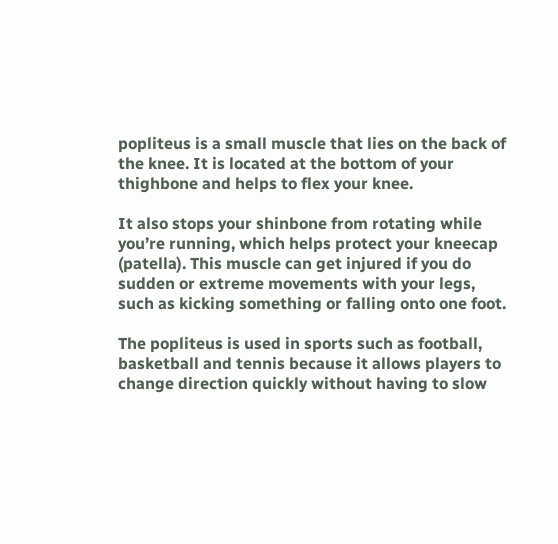popliteus is a small muscle that lies on the back of the knee. It is located at the bottom of your thighbone and helps to flex your knee.

It also stops your shinbone from rotating while you’re running, which helps protect your kneecap (patella). This muscle can get injured if you do sudden or extreme movements with your legs, such as kicking something or falling onto one foot.

The popliteus is used in sports such as football, basketball and tennis because it allows players to change direction quickly without having to slow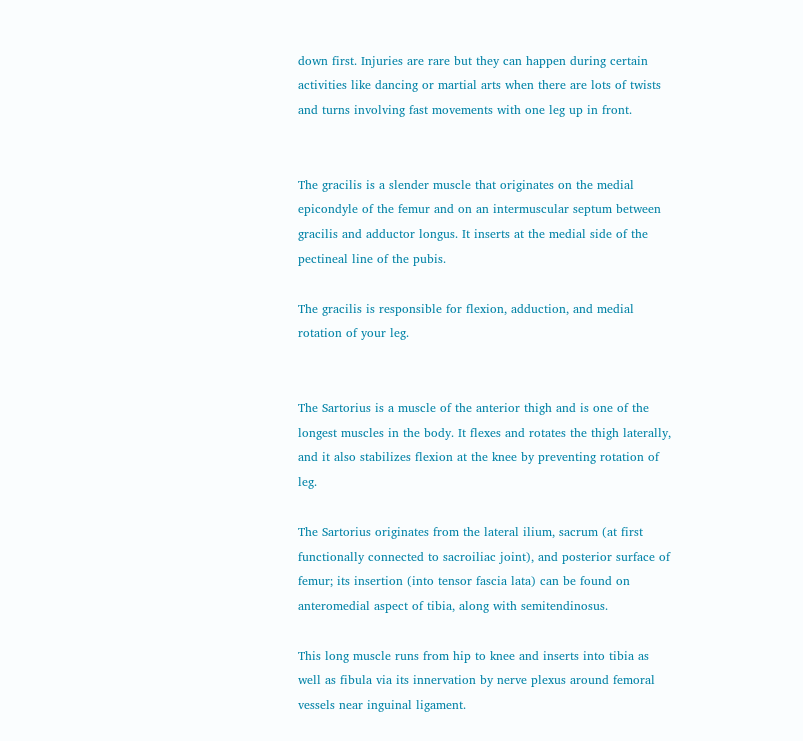down first. Injuries are rare but they can happen during certain activities like dancing or martial arts when there are lots of twists and turns involving fast movements with one leg up in front.


The gracilis is a slender muscle that originates on the medial epicondyle of the femur and on an intermuscular septum between gracilis and adductor longus. It inserts at the medial side of the pectineal line of the pubis.

The gracilis is responsible for flexion, adduction, and medial rotation of your leg.


The Sartorius is a muscle of the anterior thigh and is one of the longest muscles in the body. It flexes and rotates the thigh laterally, and it also stabilizes flexion at the knee by preventing rotation of leg.

The Sartorius originates from the lateral ilium, sacrum (at first functionally connected to sacroiliac joint), and posterior surface of femur; its insertion (into tensor fascia lata) can be found on anteromedial aspect of tibia, along with semitendinosus.

This long muscle runs from hip to knee and inserts into tibia as well as fibula via its innervation by nerve plexus around femoral vessels near inguinal ligament.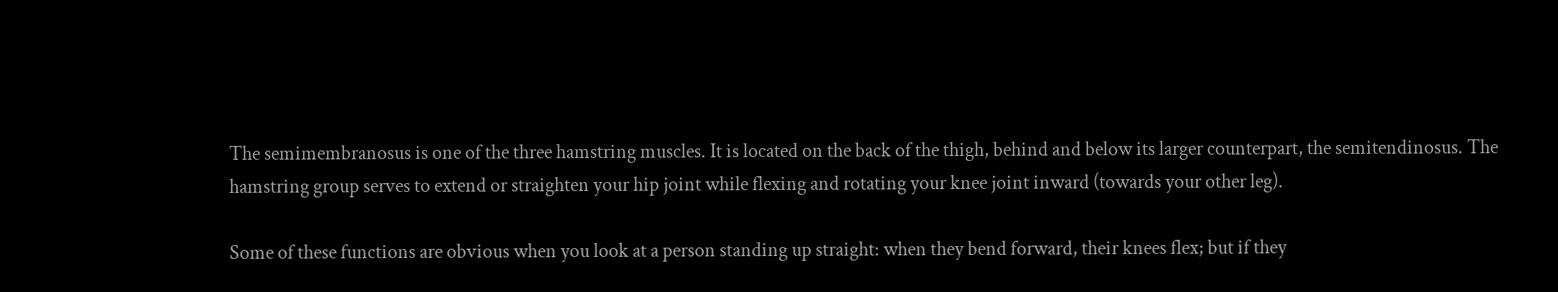The semimembranosus is one of the three hamstring muscles. It is located on the back of the thigh, behind and below its larger counterpart, the semitendinosus. The hamstring group serves to extend or straighten your hip joint while flexing and rotating your knee joint inward (towards your other leg).

Some of these functions are obvious when you look at a person standing up straight: when they bend forward, their knees flex; but if they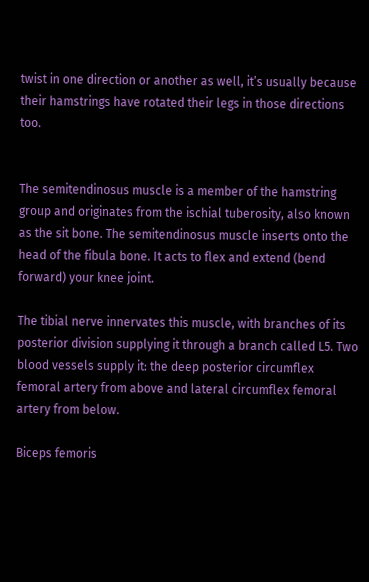twist in one direction or another as well, it’s usually because their hamstrings have rotated their legs in those directions too.


The semitendinosus muscle is a member of the hamstring group and originates from the ischial tuberosity, also known as the sit bone. The semitendinosus muscle inserts onto the head of the fibula bone. It acts to flex and extend (bend forward) your knee joint.

The tibial nerve innervates this muscle, with branches of its posterior division supplying it through a branch called L5. Two blood vessels supply it: the deep posterior circumflex femoral artery from above and lateral circumflex femoral artery from below.

Biceps femoris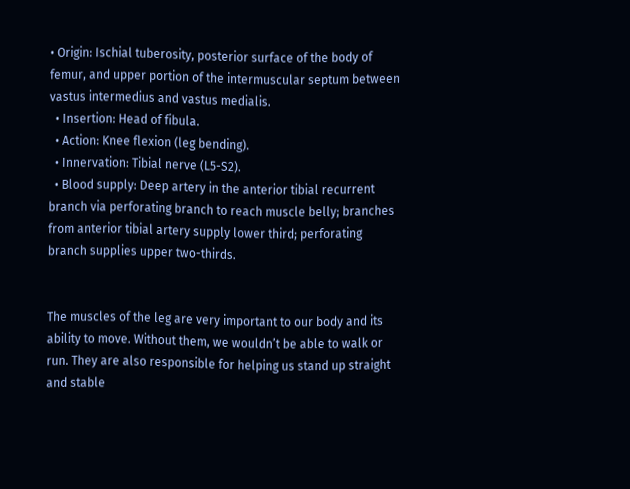• Origin: Ischial tuberosity, posterior surface of the body of femur, and upper portion of the intermuscular septum between vastus intermedius and vastus medialis.
  • Insertion: Head of fibula.
  • Action: Knee flexion (leg bending).
  • Innervation: Tibial nerve (L5-S2).
  • Blood supply: Deep artery in the anterior tibial recurrent branch via perforating branch to reach muscle belly; branches from anterior tibial artery supply lower third; perforating branch supplies upper two-thirds.


The muscles of the leg are very important to our body and its ability to move. Without them, we wouldn’t be able to walk or run. They are also responsible for helping us stand up straight and stable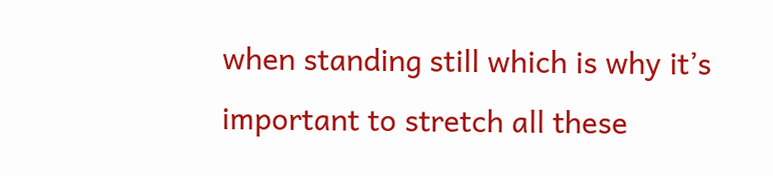when standing still which is why it’s important to stretch all these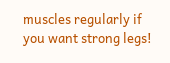muscles regularly if you want strong legs!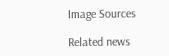Image Sources

Related news